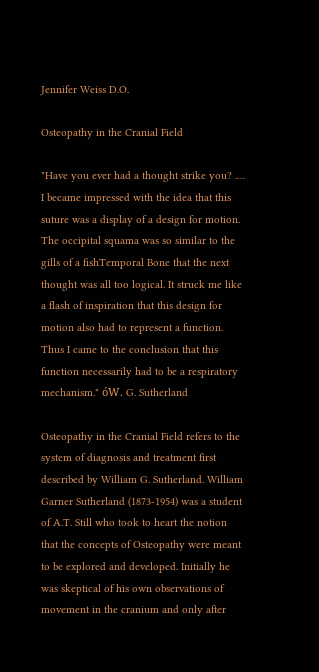Jennifer Weiss D.O.

Osteopathy in the Cranial Field

"Have you ever had a thought strike you? .… I became impressed with the idea that this suture was a display of a design for motion. The occipital squama was so similar to the gills of a fishTemporal Bone that the next thought was all too logical. It struck me like a flash of inspiration that this design for motion also had to represent a function. Thus I came to the conclusion that this function necessarily had to be a respiratory mechanism." óW. G. Sutherland

Osteopathy in the Cranial Field refers to the system of diagnosis and treatment first described by William G. Sutherland. William Garner Sutherland (1873-1954) was a student of A.T. Still who took to heart the notion that the concepts of Osteopathy were meant to be explored and developed. Initially he was skeptical of his own observations of movement in the cranium and only after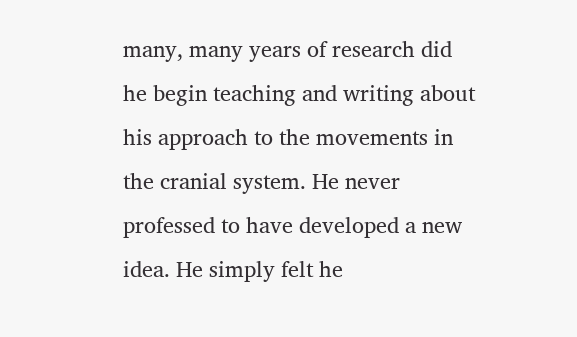many, many years of research did he begin teaching and writing about his approach to the movements in the cranial system. He never professed to have developed a new idea. He simply felt he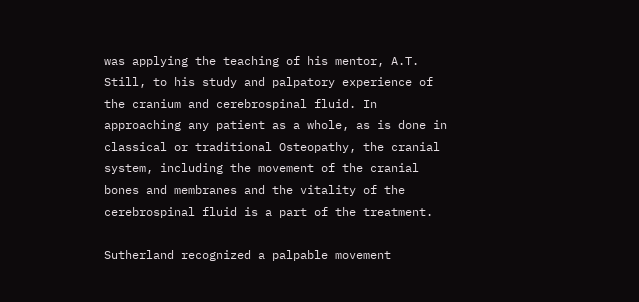was applying the teaching of his mentor, A.T. Still, to his study and palpatory experience of the cranium and cerebrospinal fluid. In approaching any patient as a whole, as is done in classical or traditional Osteopathy, the cranial system, including the movement of the cranial bones and membranes and the vitality of the cerebrospinal fluid is a part of the treatment.

Sutherland recognized a palpable movement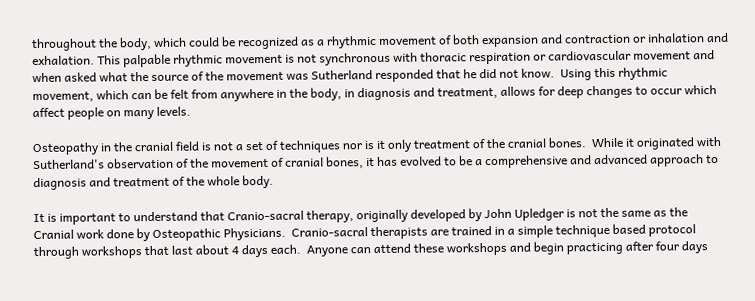throughout the body, which could be recognized as a rhythmic movement of both expansion and contraction or inhalation and exhalation. This palpable rhythmic movement is not synchronous with thoracic respiration or cardiovascular movement and when asked what the source of the movement was Sutherland responded that he did not know.  Using this rhythmic movement, which can be felt from anywhere in the body, in diagnosis and treatment, allows for deep changes to occur which affect people on many levels.

Osteopathy in the cranial field is not a set of techniques nor is it only treatment of the cranial bones.  While it originated with Sutherland's observation of the movement of cranial bones, it has evolved to be a comprehensive and advanced approach to diagnosis and treatment of the whole body.

It is important to understand that Cranio-sacral therapy, originally developed by John Upledger is not the same as the Cranial work done by Osteopathic Physicians.  Cranio-sacral therapists are trained in a simple technique based protocol through workshops that last about 4 days each.  Anyone can attend these workshops and begin practicing after four days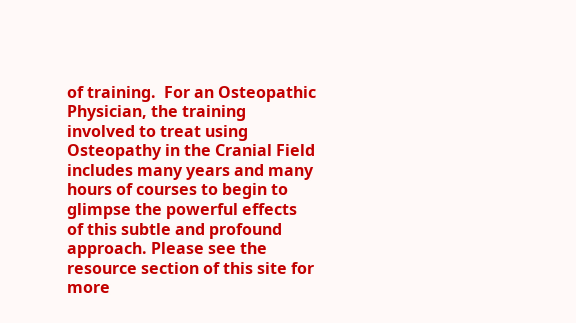of training.  For an Osteopathic Physician, the training involved to treat using Osteopathy in the Cranial Field includes many years and many hours of courses to begin to glimpse the powerful effects of this subtle and profound approach. Please see the resource section of this site for more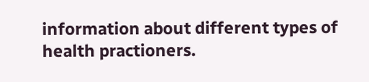information about different types of health practioners.